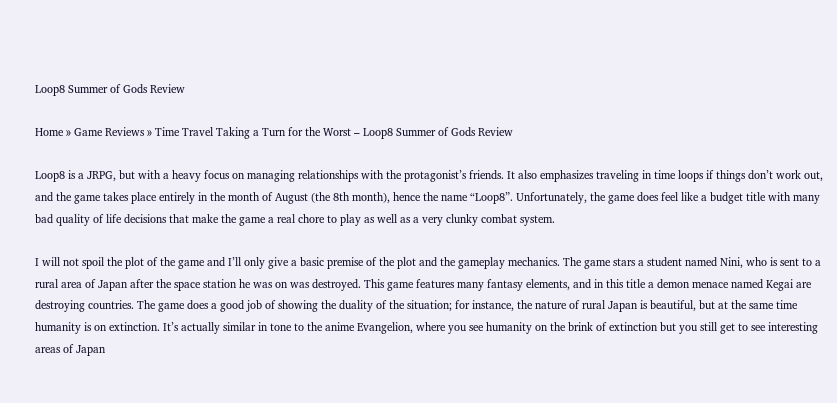Loop8 Summer of Gods Review

Home » Game Reviews » Time Travel Taking a Turn for the Worst – Loop8 Summer of Gods Review

Loop8 is a JRPG, but with a heavy focus on managing relationships with the protagonist’s friends. It also emphasizes traveling in time loops if things don’t work out, and the game takes place entirely in the month of August (the 8th month), hence the name “Loop8”. Unfortunately, the game does feel like a budget title with many bad quality of life decisions that make the game a real chore to play as well as a very clunky combat system.

I will not spoil the plot of the game and I’ll only give a basic premise of the plot and the gameplay mechanics. The game stars a student named Nini, who is sent to a rural area of Japan after the space station he was on was destroyed. This game features many fantasy elements, and in this title a demon menace named Kegai are destroying countries. The game does a good job of showing the duality of the situation; for instance, the nature of rural Japan is beautiful, but at the same time humanity is on extinction. It’s actually similar in tone to the anime Evangelion, where you see humanity on the brink of extinction but you still get to see interesting areas of Japan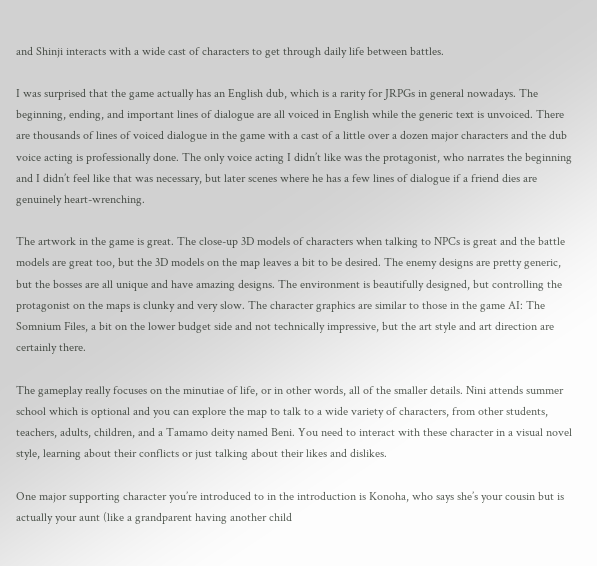and Shinji interacts with a wide cast of characters to get through daily life between battles.

I was surprised that the game actually has an English dub, which is a rarity for JRPGs in general nowadays. The beginning, ending, and important lines of dialogue are all voiced in English while the generic text is unvoiced. There are thousands of lines of voiced dialogue in the game with a cast of a little over a dozen major characters and the dub voice acting is professionally done. The only voice acting I didn’t like was the protagonist, who narrates the beginning and I didn’t feel like that was necessary, but later scenes where he has a few lines of dialogue if a friend dies are genuinely heart-wrenching.

The artwork in the game is great. The close-up 3D models of characters when talking to NPCs is great and the battle models are great too, but the 3D models on the map leaves a bit to be desired. The enemy designs are pretty generic, but the bosses are all unique and have amazing designs. The environment is beautifully designed, but controlling the protagonist on the maps is clunky and very slow. The character graphics are similar to those in the game AI: The Somnium Files, a bit on the lower budget side and not technically impressive, but the art style and art direction are certainly there.

The gameplay really focuses on the minutiae of life, or in other words, all of the smaller details. Nini attends summer school which is optional and you can explore the map to talk to a wide variety of characters, from other students, teachers, adults, children, and a Tamamo deity named Beni. You need to interact with these character in a visual novel style, learning about their conflicts or just talking about their likes and dislikes.

One major supporting character you’re introduced to in the introduction is Konoha, who says she’s your cousin but is actually your aunt (like a grandparent having another child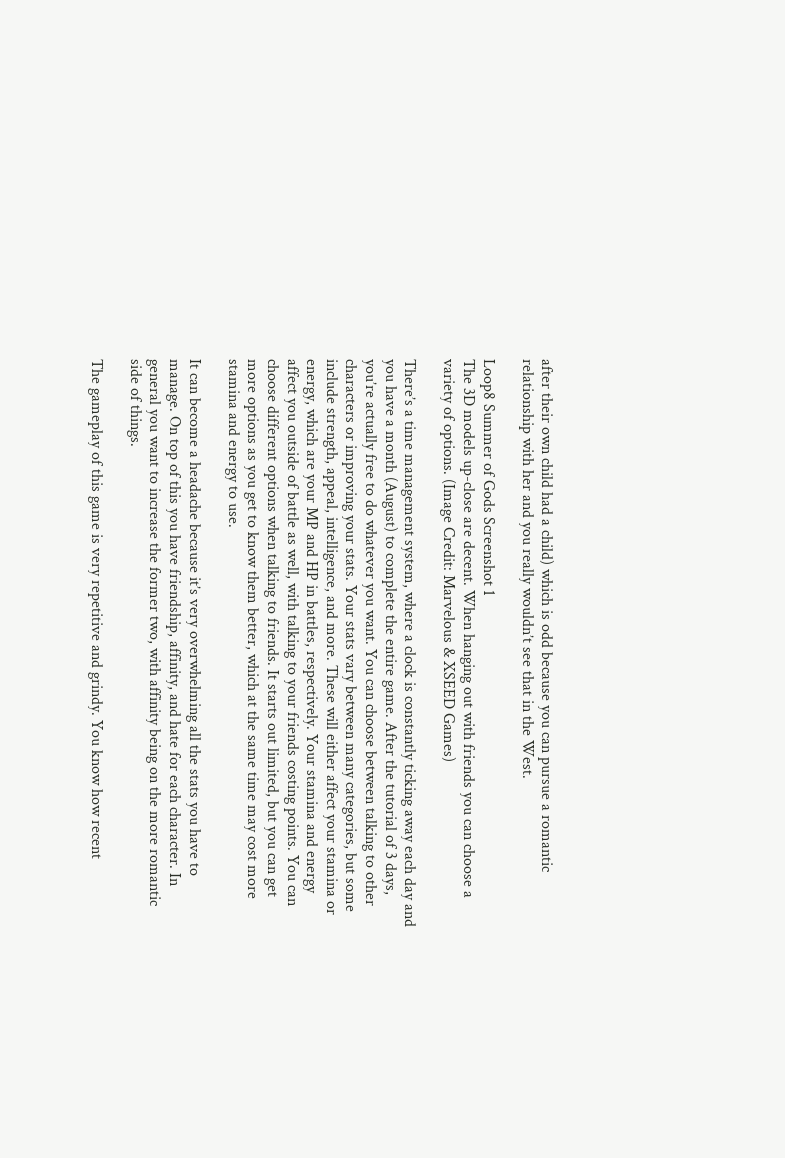after their own child had a child) which is odd because you can pursue a romantic relationship with her and you really wouldn’t see that in the West.

Loop8 Summer of Gods Screenshot 1
The 3D models up-close are decent. When hanging out with friends you can choose a variety of options. (Image Credit: Marvelous & XSEED Games)

There’s a time management system, where a clock is constantly ticking away each day and you have a month (August) to complete the entire game. After the tutorial of 3 days, you’re actually free to do whatever you want. You can choose between talking to other characters or improving your stats. Your stats vary between many categories, but some include strength, appeal, intelligence, and more. These will either affect your stamina or energy, which are your MP and HP in battles, respectively. Your stamina and energy affect you outside of battle as well, with talking to your friends costing points. You can choose different options when talking to friends. It starts out limited, but you can get more options as you get to know them better, which at the same time may cost more stamina and energy to use.

It can become a headache because it’s very overwhelming all the stats you have to manage. On top of this you have friendship, affinity, and hate for each character. In general you want to increase the former two, with affinity being on the more romantic side of things.

The gameplay of this game is very repetitive and grindy. You know how recent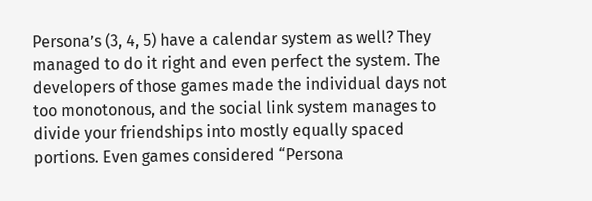Persona’s (3, 4, 5) have a calendar system as well? They managed to do it right and even perfect the system. The developers of those games made the individual days not too monotonous, and the social link system manages to divide your friendships into mostly equally spaced portions. Even games considered “Persona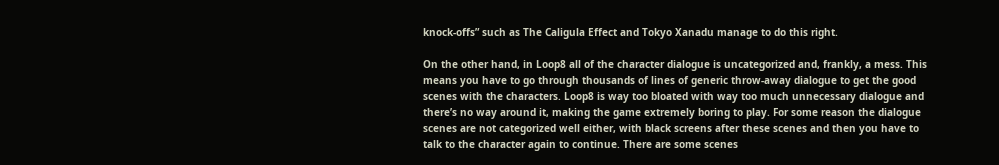knock-offs” such as The Caligula Effect and Tokyo Xanadu manage to do this right.

On the other hand, in Loop8 all of the character dialogue is uncategorized and, frankly, a mess. This means you have to go through thousands of lines of generic throw-away dialogue to get the good scenes with the characters. Loop8 is way too bloated with way too much unnecessary dialogue and there’s no way around it, making the game extremely boring to play. For some reason the dialogue scenes are not categorized well either, with black screens after these scenes and then you have to talk to the character again to continue. There are some scenes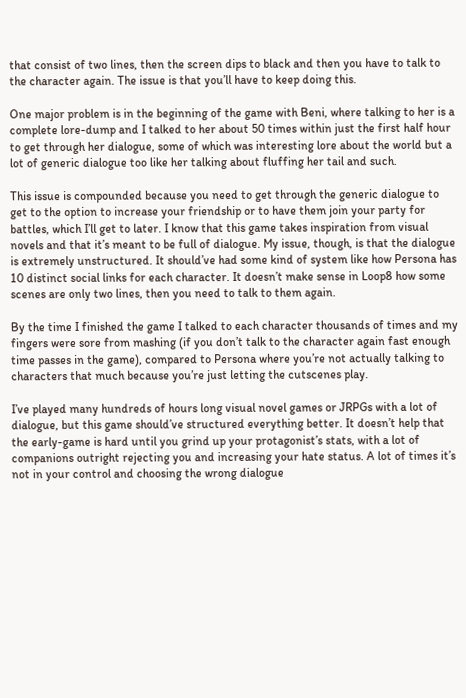that consist of two lines, then the screen dips to black and then you have to talk to the character again. The issue is that you’ll have to keep doing this.

One major problem is in the beginning of the game with Beni, where talking to her is a complete lore-dump and I talked to her about 50 times within just the first half hour to get through her dialogue, some of which was interesting lore about the world but a lot of generic dialogue too like her talking about fluffing her tail and such.

This issue is compounded because you need to get through the generic dialogue to get to the option to increase your friendship or to have them join your party for battles, which I’ll get to later. I know that this game takes inspiration from visual novels and that it’s meant to be full of dialogue. My issue, though, is that the dialogue is extremely unstructured. It should’ve had some kind of system like how Persona has 10 distinct social links for each character. It doesn’t make sense in Loop8 how some scenes are only two lines, then you need to talk to them again.

By the time I finished the game I talked to each character thousands of times and my fingers were sore from mashing (if you don’t talk to the character again fast enough time passes in the game), compared to Persona where you’re not actually talking to characters that much because you’re just letting the cutscenes play.

I’ve played many hundreds of hours long visual novel games or JRPGs with a lot of dialogue, but this game should’ve structured everything better. It doesn’t help that the early-game is hard until you grind up your protagonist’s stats, with a lot of companions outright rejecting you and increasing your hate status. A lot of times it’s not in your control and choosing the wrong dialogue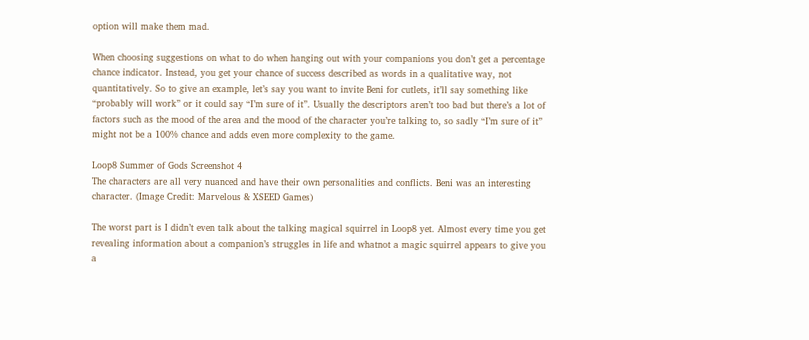option will make them mad.

When choosing suggestions on what to do when hanging out with your companions you don’t get a percentage chance indicator. Instead, you get your chance of success described as words in a qualitative way, not quantitatively. So to give an example, let’s say you want to invite Beni for cutlets, it’ll say something like “probably will work” or it could say “I’m sure of it”. Usually the descriptors aren’t too bad but there’s a lot of factors such as the mood of the area and the mood of the character you’re talking to, so sadly “I’m sure of it” might not be a 100% chance and adds even more complexity to the game.

Loop8 Summer of Gods Screenshot 4
The characters are all very nuanced and have their own personalities and conflicts. Beni was an interesting character. (Image Credit: Marvelous & XSEED Games)

The worst part is I didn’t even talk about the talking magical squirrel in Loop8 yet. Almost every time you get revealing information about a companion’s struggles in life and whatnot a magic squirrel appears to give you a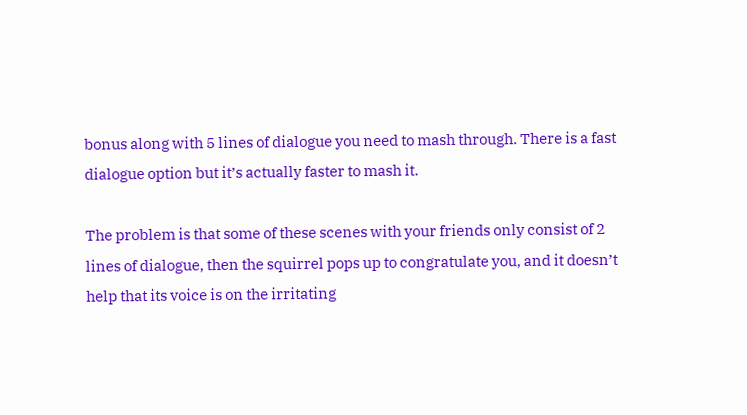bonus along with 5 lines of dialogue you need to mash through. There is a fast dialogue option but it’s actually faster to mash it.

The problem is that some of these scenes with your friends only consist of 2 lines of dialogue, then the squirrel pops up to congratulate you, and it doesn’t help that its voice is on the irritating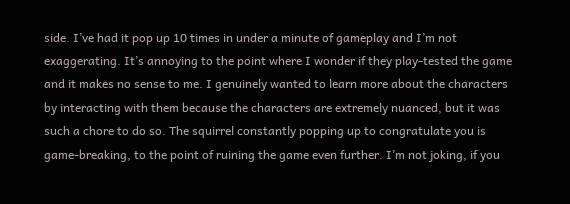side. I’ve had it pop up 10 times in under a minute of gameplay and I’m not exaggerating. It’s annoying to the point where I wonder if they play-tested the game and it makes no sense to me. I genuinely wanted to learn more about the characters by interacting with them because the characters are extremely nuanced, but it was such a chore to do so. The squirrel constantly popping up to congratulate you is game-breaking, to the point of ruining the game even further. I’m not joking, if you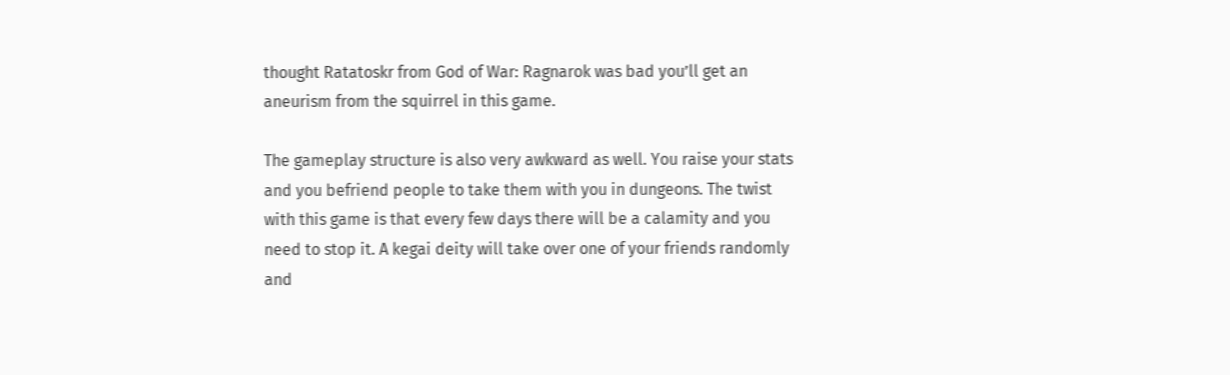thought Ratatoskr from God of War: Ragnarok was bad you’ll get an aneurism from the squirrel in this game.

The gameplay structure is also very awkward as well. You raise your stats and you befriend people to take them with you in dungeons. The twist with this game is that every few days there will be a calamity and you need to stop it. A kegai deity will take over one of your friends randomly and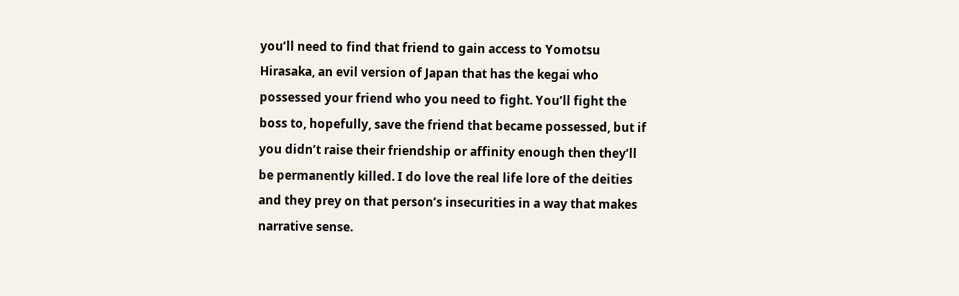you’ll need to find that friend to gain access to Yomotsu Hirasaka, an evil version of Japan that has the kegai who possessed your friend who you need to fight. You’ll fight the boss to, hopefully, save the friend that became possessed, but if you didn’t raise their friendship or affinity enough then they’ll be permanently killed. I do love the real life lore of the deities and they prey on that person’s insecurities in a way that makes narrative sense.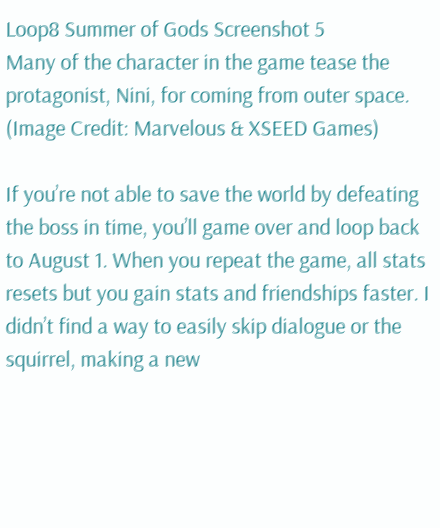Loop8 Summer of Gods Screenshot 5
Many of the character in the game tease the protagonist, Nini, for coming from outer space. (Image Credit: Marvelous & XSEED Games)

If you’re not able to save the world by defeating the boss in time, you’ll game over and loop back to August 1. When you repeat the game, all stats resets but you gain stats and friendships faster. I didn’t find a way to easily skip dialogue or the squirrel, making a new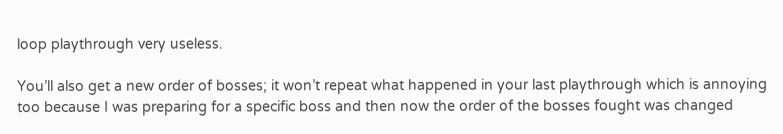loop playthrough very useless.

You’ll also get a new order of bosses; it won’t repeat what happened in your last playthrough which is annoying too because I was preparing for a specific boss and then now the order of the bosses fought was changed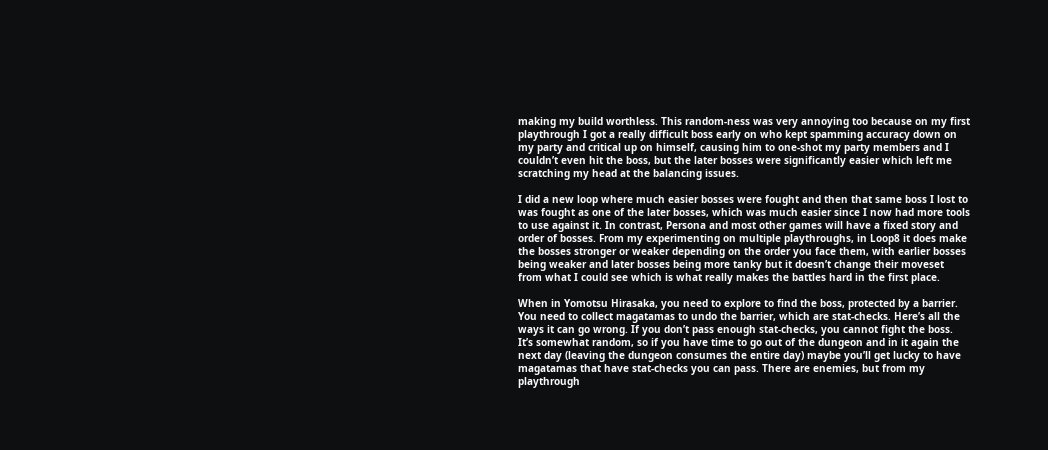making my build worthless. This random-ness was very annoying too because on my first playthrough I got a really difficult boss early on who kept spamming accuracy down on my party and critical up on himself, causing him to one-shot my party members and I couldn’t even hit the boss, but the later bosses were significantly easier which left me scratching my head at the balancing issues.

I did a new loop where much easier bosses were fought and then that same boss I lost to was fought as one of the later bosses, which was much easier since I now had more tools to use against it. In contrast, Persona and most other games will have a fixed story and order of bosses. From my experimenting on multiple playthroughs, in Loop8 it does make the bosses stronger or weaker depending on the order you face them, with earlier bosses being weaker and later bosses being more tanky but it doesn’t change their moveset from what I could see which is what really makes the battles hard in the first place.

When in Yomotsu Hirasaka, you need to explore to find the boss, protected by a barrier. You need to collect magatamas to undo the barrier, which are stat-checks. Here’s all the ways it can go wrong. If you don’t pass enough stat-checks, you cannot fight the boss. It’s somewhat random, so if you have time to go out of the dungeon and in it again the next day (leaving the dungeon consumes the entire day) maybe you’ll get lucky to have magatamas that have stat-checks you can pass. There are enemies, but from my playthrough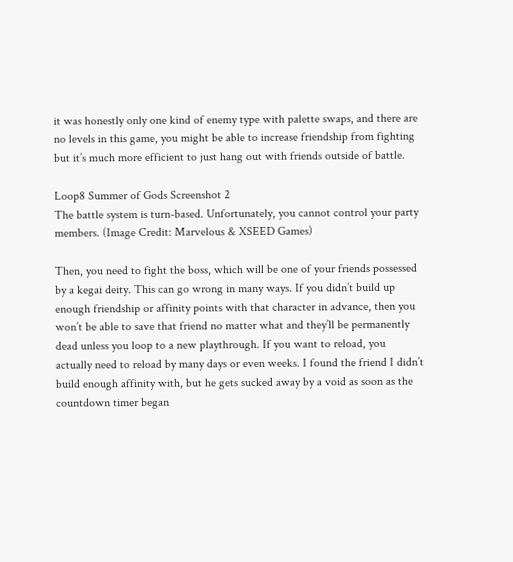it was honestly only one kind of enemy type with palette swaps, and there are no levels in this game, you might be able to increase friendship from fighting but it’s much more efficient to just hang out with friends outside of battle.

Loop8 Summer of Gods Screenshot 2
The battle system is turn-based. Unfortunately, you cannot control your party members. (Image Credit: Marvelous & XSEED Games)

Then, you need to fight the boss, which will be one of your friends possessed by a kegai deity. This can go wrong in many ways. If you didn’t build up enough friendship or affinity points with that character in advance, then you won’t be able to save that friend no matter what and they’ll be permanently dead unless you loop to a new playthrough. If you want to reload, you actually need to reload by many days or even weeks. I found the friend I didn’t build enough affinity with, but he gets sucked away by a void as soon as the countdown timer began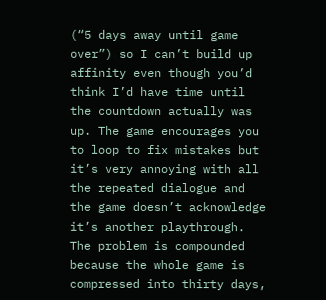(“5 days away until game over”) so I can’t build up affinity even though you’d think I’d have time until the countdown actually was up. The game encourages you to loop to fix mistakes but it’s very annoying with all the repeated dialogue and the game doesn’t acknowledge it’s another playthrough. The problem is compounded because the whole game is compressed into thirty days,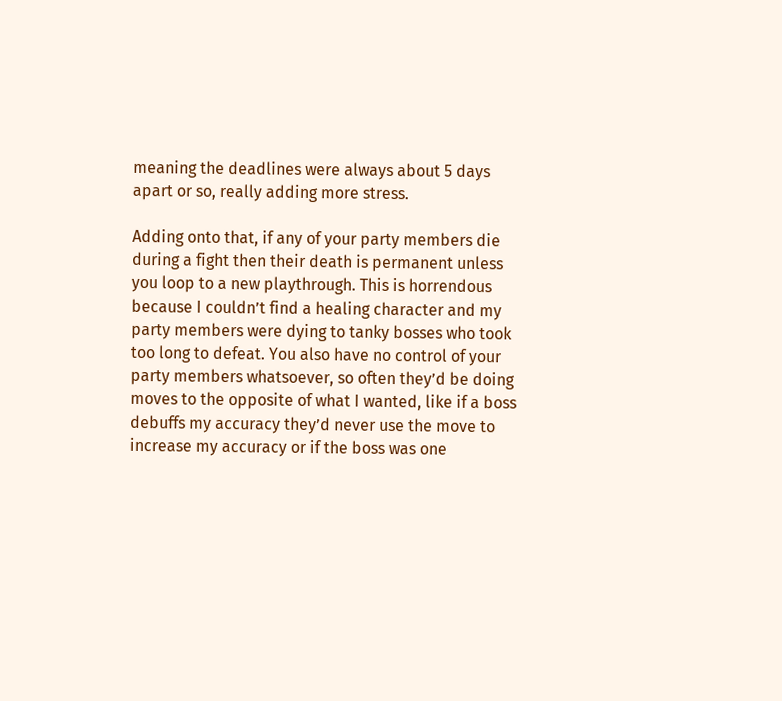meaning the deadlines were always about 5 days apart or so, really adding more stress.

Adding onto that, if any of your party members die during a fight then their death is permanent unless you loop to a new playthrough. This is horrendous because I couldn’t find a healing character and my party members were dying to tanky bosses who took too long to defeat. You also have no control of your party members whatsoever, so often they’d be doing moves to the opposite of what I wanted, like if a boss debuffs my accuracy they’d never use the move to increase my accuracy or if the boss was one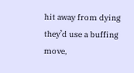hit away from dying they’d use a buffing move,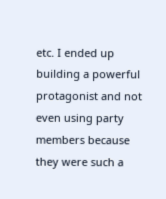etc. I ended up building a powerful protagonist and not even using party members because they were such a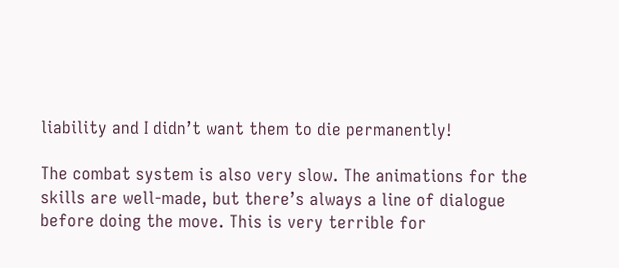liability and I didn’t want them to die permanently!

The combat system is also very slow. The animations for the skills are well-made, but there’s always a line of dialogue before doing the move. This is very terrible for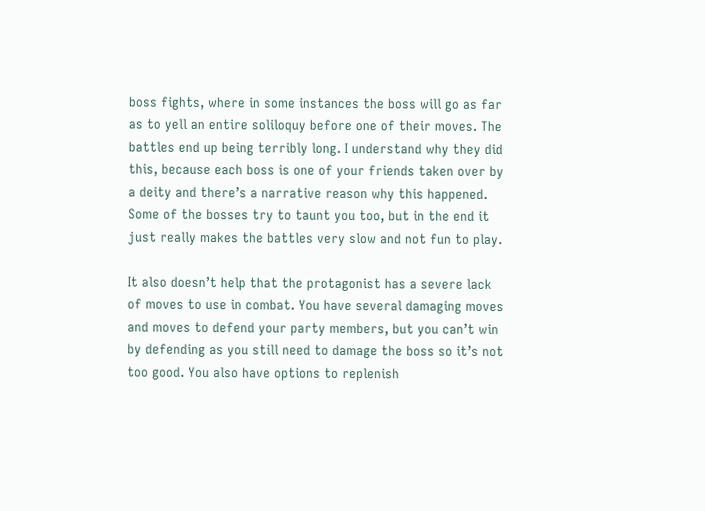boss fights, where in some instances the boss will go as far as to yell an entire soliloquy before one of their moves. The battles end up being terribly long. I understand why they did this, because each boss is one of your friends taken over by a deity and there’s a narrative reason why this happened. Some of the bosses try to taunt you too, but in the end it just really makes the battles very slow and not fun to play.

It also doesn’t help that the protagonist has a severe lack of moves to use in combat. You have several damaging moves and moves to defend your party members, but you can’t win by defending as you still need to damage the boss so it’s not too good. You also have options to replenish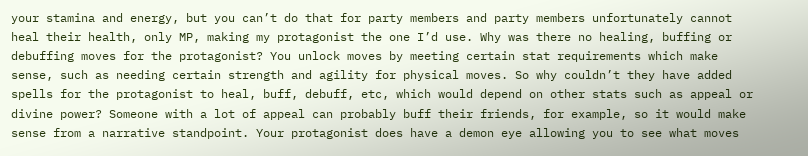your stamina and energy, but you can’t do that for party members and party members unfortunately cannot heal their health, only MP, making my protagonist the one I’d use. Why was there no healing, buffing or debuffing moves for the protagonist? You unlock moves by meeting certain stat requirements which make sense, such as needing certain strength and agility for physical moves. So why couldn’t they have added spells for the protagonist to heal, buff, debuff, etc, which would depend on other stats such as appeal or divine power? Someone with a lot of appeal can probably buff their friends, for example, so it would make sense from a narrative standpoint. Your protagonist does have a demon eye allowing you to see what moves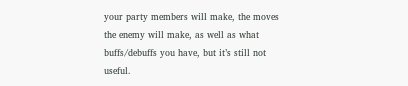your party members will make, the moves the enemy will make, as well as what buffs/debuffs you have, but it’s still not useful.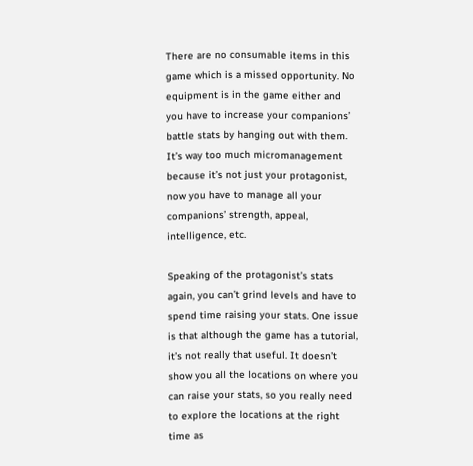There are no consumable items in this game which is a missed opportunity. No equipment is in the game either and you have to increase your companions’ battle stats by hanging out with them. It’s way too much micromanagement because it’s not just your protagonist, now you have to manage all your companions’ strength, appeal, intelligence, etc.

Speaking of the protagonist’s stats again, you can’t grind levels and have to spend time raising your stats. One issue is that although the game has a tutorial, it’s not really that useful. It doesn’t show you all the locations on where you can raise your stats, so you really need to explore the locations at the right time as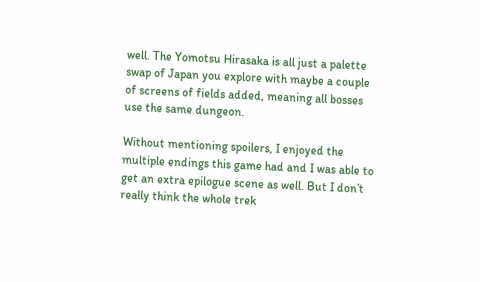well. The Yomotsu Hirasaka is all just a palette swap of Japan you explore with maybe a couple of screens of fields added, meaning all bosses use the same dungeon.

Without mentioning spoilers, I enjoyed the multiple endings this game had and I was able to get an extra epilogue scene as well. But I don’t really think the whole trek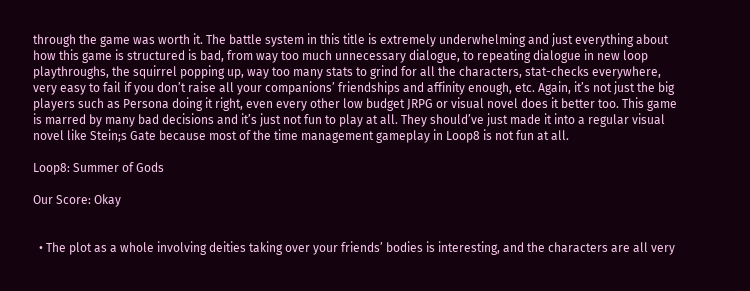through the game was worth it. The battle system in this title is extremely underwhelming and just everything about how this game is structured is bad, from way too much unnecessary dialogue, to repeating dialogue in new loop playthroughs, the squirrel popping up, way too many stats to grind for all the characters, stat-checks everywhere, very easy to fail if you don’t raise all your companions’ friendships and affinity enough, etc. Again, it’s not just the big players such as Persona doing it right, even every other low budget JRPG or visual novel does it better too. This game is marred by many bad decisions and it’s just not fun to play at all. They should’ve just made it into a regular visual novel like Stein;s Gate because most of the time management gameplay in Loop8 is not fun at all.

Loop8: Summer of Gods

Our Score: Okay


  • The plot as a whole involving deities taking over your friends’ bodies is interesting, and the characters are all very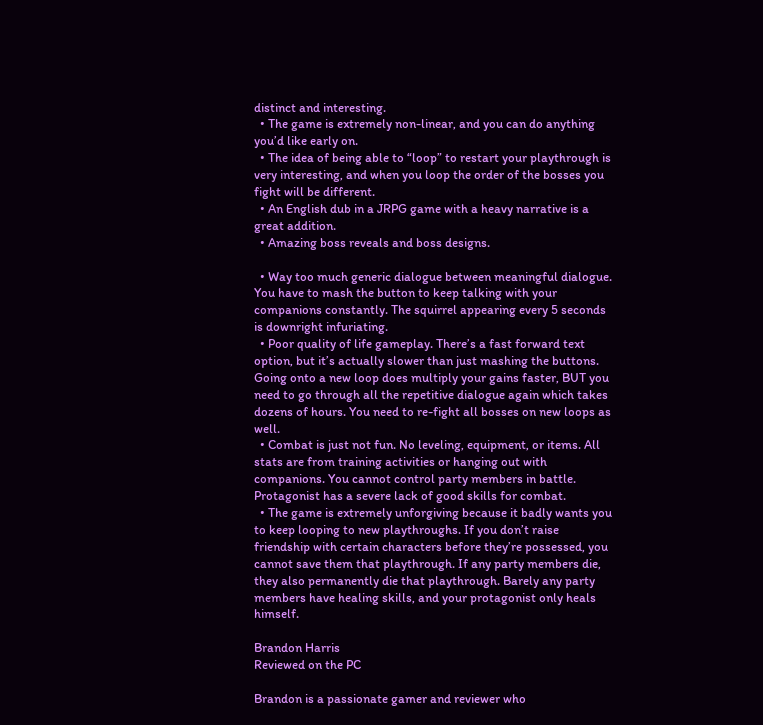distinct and interesting.
  • The game is extremely non-linear, and you can do anything you’d like early on.
  • The idea of being able to “loop” to restart your playthrough is very interesting, and when you loop the order of the bosses you fight will be different.
  • An English dub in a JRPG game with a heavy narrative is a great addition.
  • Amazing boss reveals and boss designs.

  • Way too much generic dialogue between meaningful dialogue. You have to mash the button to keep talking with your companions constantly. The squirrel appearing every 5 seconds is downright infuriating.
  • Poor quality of life gameplay. There’s a fast forward text option, but it’s actually slower than just mashing the buttons. Going onto a new loop does multiply your gains faster, BUT you need to go through all the repetitive dialogue again which takes dozens of hours. You need to re-fight all bosses on new loops as well.
  • Combat is just not fun. No leveling, equipment, or items. All stats are from training activities or hanging out with companions. You cannot control party members in battle. Protagonist has a severe lack of good skills for combat.
  • The game is extremely unforgiving because it badly wants you to keep looping to new playthroughs. If you don’t raise friendship with certain characters before they’re possessed, you cannot save them that playthrough. If any party members die, they also permanently die that playthrough. Barely any party members have healing skills, and your protagonist only heals himself.

Brandon Harris
Reviewed on the PC

Brandon is a passionate gamer and reviewer who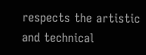respects the artistic and technical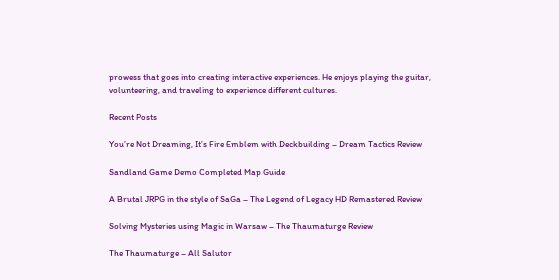prowess that goes into creating interactive experiences. He enjoys playing the guitar, volunteering, and traveling to experience different cultures.

Recent Posts

You’re Not Dreaming, It’s Fire Emblem with Deckbuilding – Dream Tactics Review

Sandland Game Demo Completed Map Guide

A Brutal JRPG in the style of SaGa – The Legend of Legacy HD Remastered Review

Solving Mysteries using Magic in Warsaw – The Thaumaturge Review

The Thaumaturge – All Salutor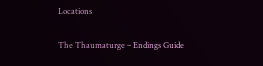Locations

The Thaumaturge – Endings Guide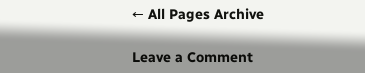← All Pages Archive

Leave a Comment